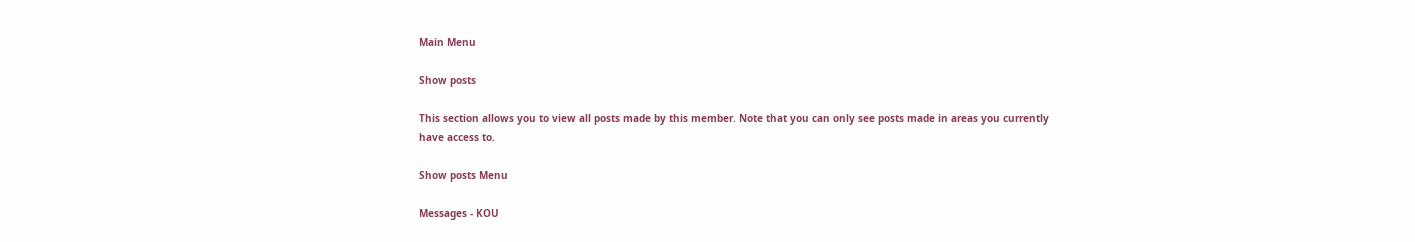Main Menu

Show posts

This section allows you to view all posts made by this member. Note that you can only see posts made in areas you currently have access to.

Show posts Menu

Messages - KOU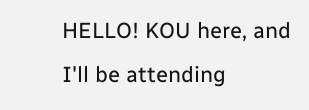HELLO! KOU here, and I'll be attending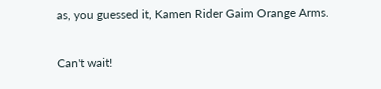as, you guessed it, Kamen Rider Gaim Orange Arms.

Can't wait!